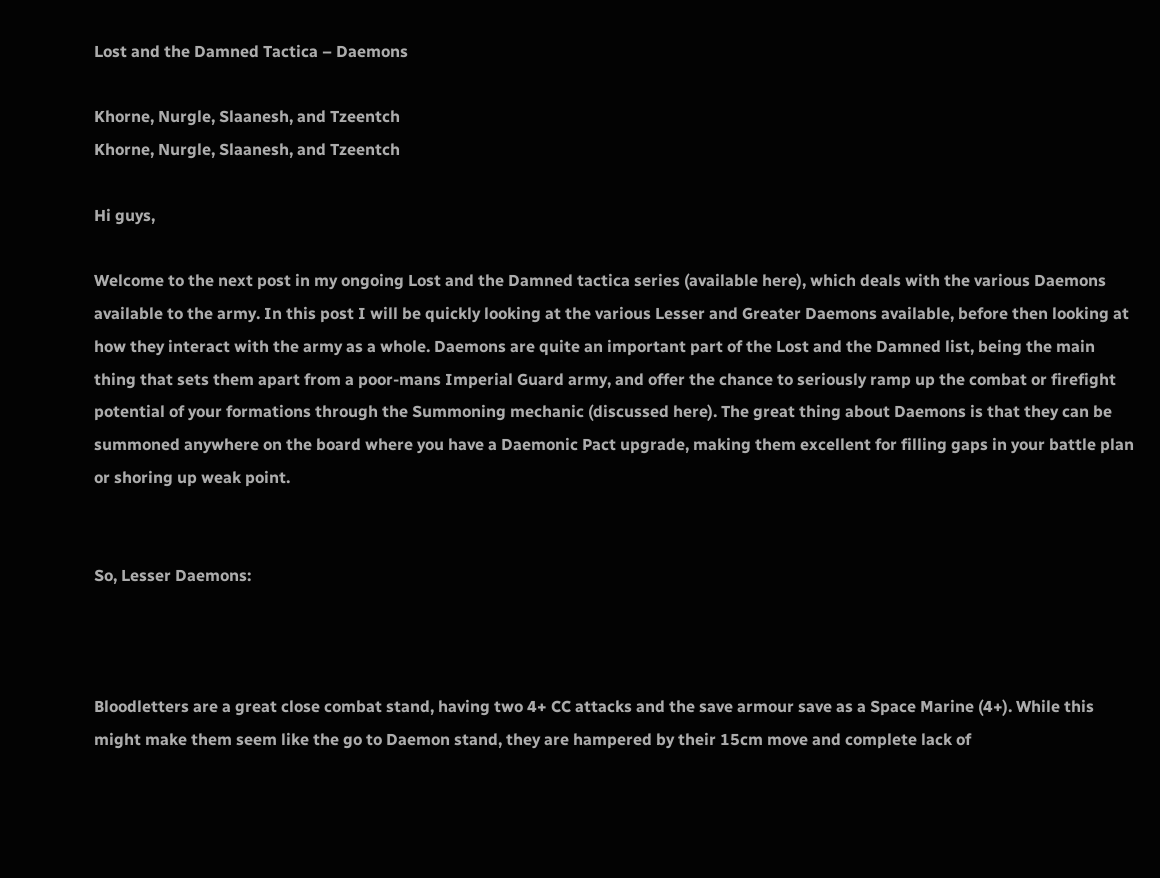Lost and the Damned Tactica – Daemons

Khorne, Nurgle, Slaanesh, and Tzeentch
Khorne, Nurgle, Slaanesh, and Tzeentch

Hi guys,

Welcome to the next post in my ongoing Lost and the Damned tactica series (available here), which deals with the various Daemons available to the army. In this post I will be quickly looking at the various Lesser and Greater Daemons available, before then looking at how they interact with the army as a whole. Daemons are quite an important part of the Lost and the Damned list, being the main thing that sets them apart from a poor-mans Imperial Guard army, and offer the chance to seriously ramp up the combat or firefight potential of your formations through the Summoning mechanic (discussed here). The great thing about Daemons is that they can be summoned anywhere on the board where you have a Daemonic Pact upgrade, making them excellent for filling gaps in your battle plan or shoring up weak point.


So, Lesser Daemons:



Bloodletters are a great close combat stand, having two 4+ CC attacks and the save armour save as a Space Marine (4+). While this might make them seem like the go to Daemon stand, they are hampered by their 15cm move and complete lack of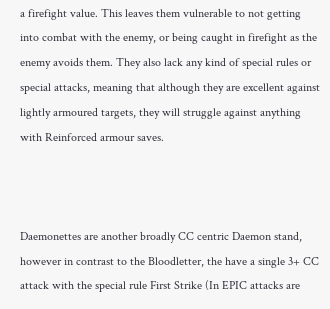a firefight value. This leaves them vulnerable to not getting into combat with the enemy, or being caught in firefight as the enemy avoids them. They also lack any kind of special rules or special attacks, meaning that although they are excellent against lightly armoured targets, they will struggle against anything with Reinforced armour saves.



Daemonettes are another broadly CC centric Daemon stand, however in contrast to the Bloodletter, the have a single 3+ CC attack with the special rule First Strike (In EPIC attacks are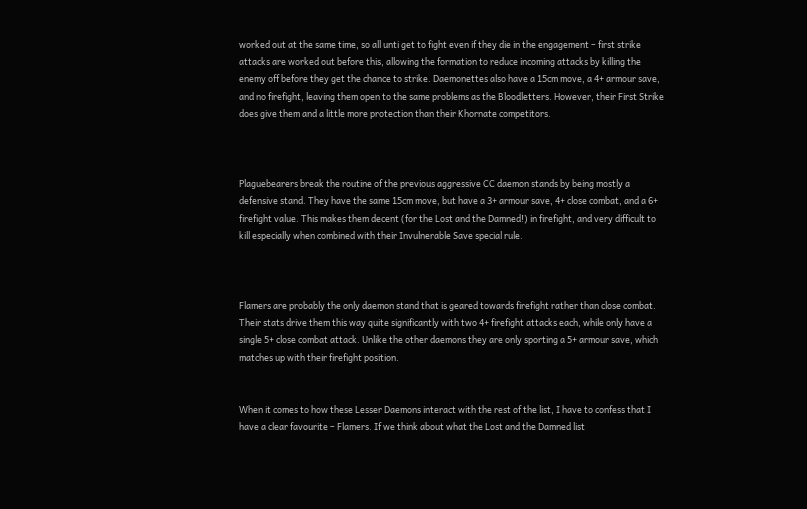worked out at the same time, so all unti get to fight even if they die in the engagement – first strike attacks are worked out before this, allowing the formation to reduce incoming attacks by killing the enemy off before they get the chance to strike. Daemonettes also have a 15cm move, a 4+ armour save, and no firefight, leaving them open to the same problems as the Bloodletters. However, their First Strike does give them and a little more protection than their Khornate competitors.



Plaguebearers break the routine of the previous aggressive CC daemon stands by being mostly a defensive stand. They have the same 15cm move, but have a 3+ armour save, 4+ close combat, and a 6+ firefight value. This makes them decent (for the Lost and the Damned!) in firefight, and very difficult to kill especially when combined with their Invulnerable Save special rule.



Flamers are probably the only daemon stand that is geared towards firefight rather than close combat. Their stats drive them this way quite significantly with two 4+ firefight attacks each, while only have a single 5+ close combat attack. Unlike the other daemons they are only sporting a 5+ armour save, which matches up with their firefight position.


When it comes to how these Lesser Daemons interact with the rest of the list, I have to confess that I have a clear favourite – Flamers. If we think about what the Lost and the Damned list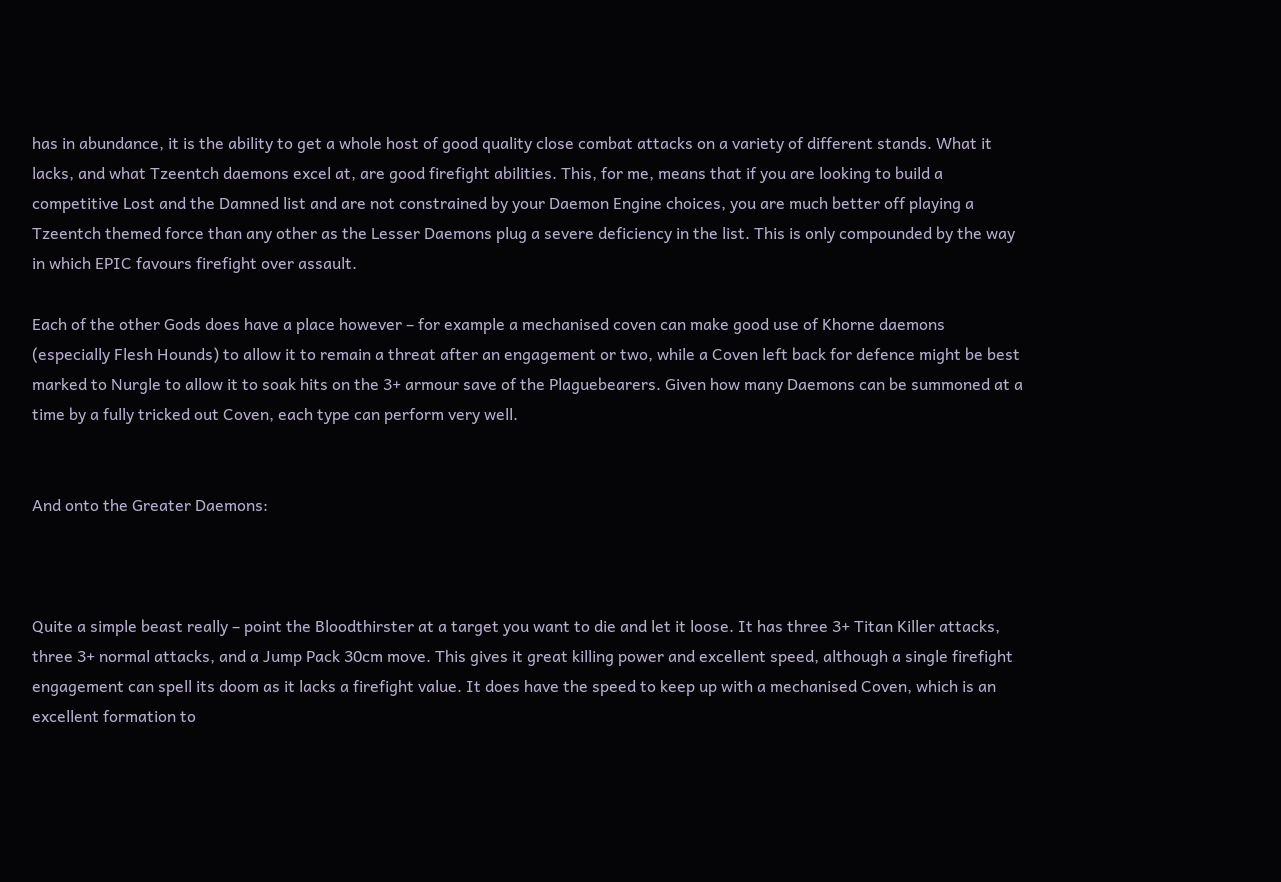has in abundance, it is the ability to get a whole host of good quality close combat attacks on a variety of different stands. What it lacks, and what Tzeentch daemons excel at, are good firefight abilities. This, for me, means that if you are looking to build a competitive Lost and the Damned list and are not constrained by your Daemon Engine choices, you are much better off playing a Tzeentch themed force than any other as the Lesser Daemons plug a severe deficiency in the list. This is only compounded by the way in which EPIC favours firefight over assault.

Each of the other Gods does have a place however – for example a mechanised coven can make good use of Khorne daemons (especially Flesh Hounds) to allow it to remain a threat after an engagement or two, while a Coven left back for defence might be best marked to Nurgle to allow it to soak hits on the 3+ armour save of the Plaguebearers. Given how many Daemons can be summoned at a time by a fully tricked out Coven, each type can perform very well.


And onto the Greater Daemons:



Quite a simple beast really – point the Bloodthirster at a target you want to die and let it loose. It has three 3+ Titan Killer attacks, three 3+ normal attacks, and a Jump Pack 30cm move. This gives it great killing power and excellent speed, although a single firefight engagement can spell its doom as it lacks a firefight value. It does have the speed to keep up with a mechanised Coven, which is an excellent formation to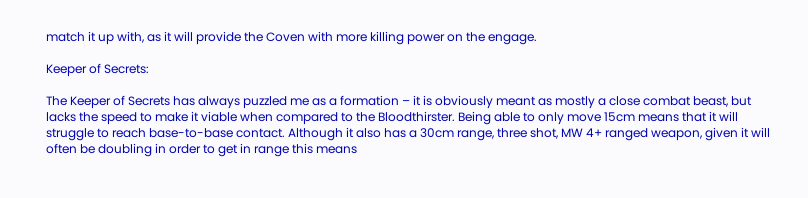match it up with, as it will provide the Coven with more killing power on the engage.

Keeper of Secrets:

The Keeper of Secrets has always puzzled me as a formation – it is obviously meant as mostly a close combat beast, but lacks the speed to make it viable when compared to the Bloodthirster. Being able to only move 15cm means that it will struggle to reach base-to-base contact. Although it also has a 30cm range, three shot, MW 4+ ranged weapon, given it will often be doubling in order to get in range this means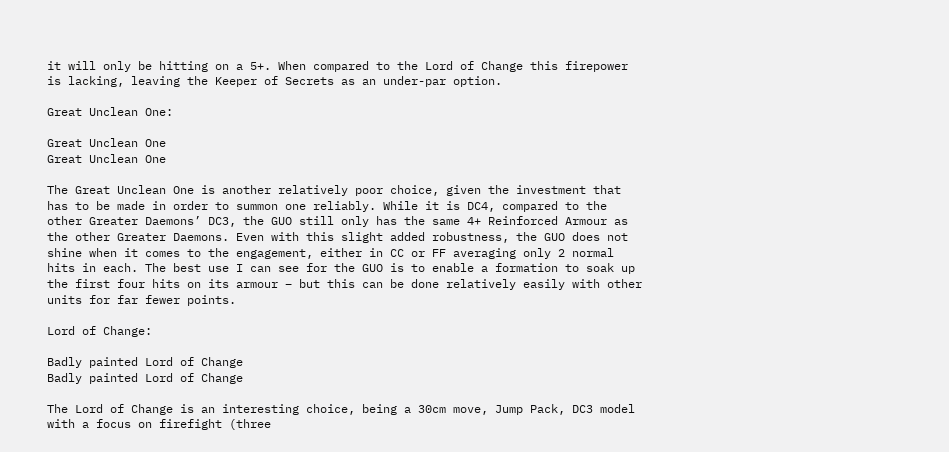it will only be hitting on a 5+. When compared to the Lord of Change this firepower is lacking, leaving the Keeper of Secrets as an under-par option.

Great Unclean One:

Great Unclean One
Great Unclean One

The Great Unclean One is another relatively poor choice, given the investment that has to be made in order to summon one reliably. While it is DC4, compared to the other Greater Daemons’ DC3, the GUO still only has the same 4+ Reinforced Armour as the other Greater Daemons. Even with this slight added robustness, the GUO does not shine when it comes to the engagement, either in CC or FF averaging only 2 normal hits in each. The best use I can see for the GUO is to enable a formation to soak up the first four hits on its armour – but this can be done relatively easily with other units for far fewer points.

Lord of Change:

Badly painted Lord of Change
Badly painted Lord of Change

The Lord of Change is an interesting choice, being a 30cm move, Jump Pack, DC3 model with a focus on firefight (three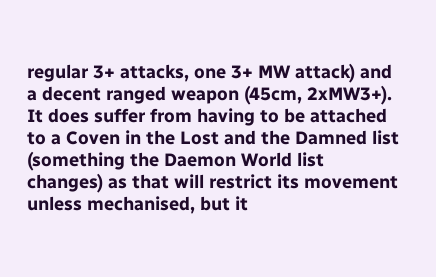regular 3+ attacks, one 3+ MW attack) and a decent ranged weapon (45cm, 2xMW3+). It does suffer from having to be attached to a Coven in the Lost and the Damned list (something the Daemon World list changes) as that will restrict its movement unless mechanised, but it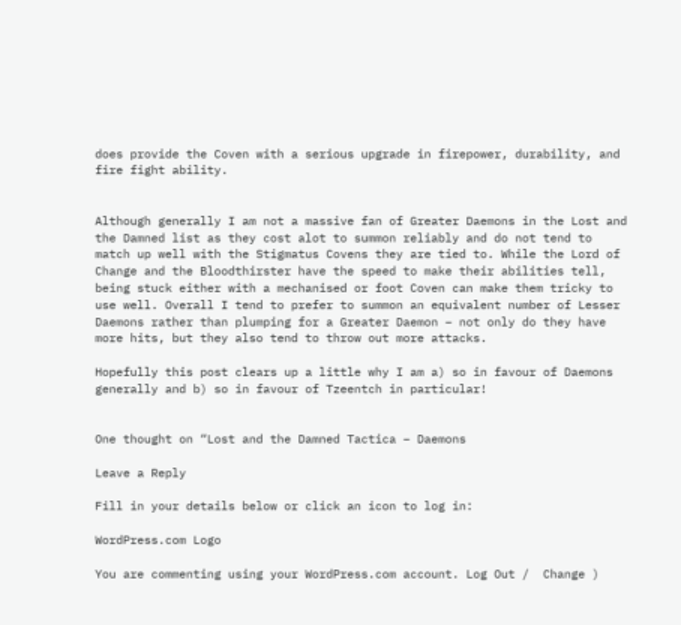does provide the Coven with a serious upgrade in firepower, durability, and fire fight ability.


Although generally I am not a massive fan of Greater Daemons in the Lost and the Damned list as they cost alot to summon reliably and do not tend to match up well with the Stigmatus Covens they are tied to. While the Lord of Change and the Bloodthirster have the speed to make their abilities tell, being stuck either with a mechanised or foot Coven can make them tricky to use well. Overall I tend to prefer to summon an equivalent number of Lesser Daemons rather than plumping for a Greater Daemon – not only do they have more hits, but they also tend to throw out more attacks.

Hopefully this post clears up a little why I am a) so in favour of Daemons generally and b) so in favour of Tzeentch in particular!


One thought on “Lost and the Damned Tactica – Daemons

Leave a Reply

Fill in your details below or click an icon to log in:

WordPress.com Logo

You are commenting using your WordPress.com account. Log Out /  Change )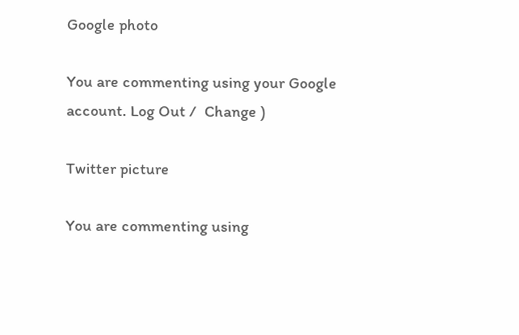Google photo

You are commenting using your Google account. Log Out /  Change )

Twitter picture

You are commenting using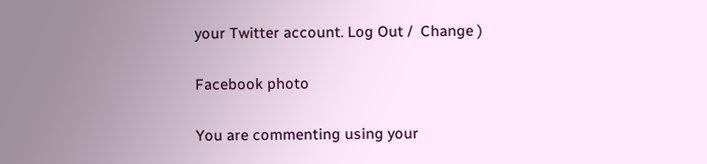your Twitter account. Log Out /  Change )

Facebook photo

You are commenting using your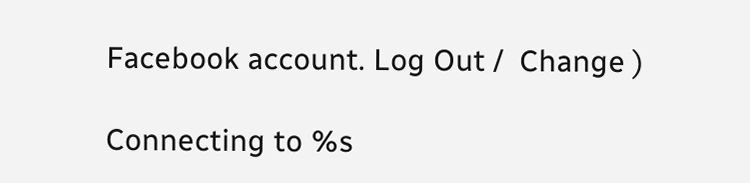Facebook account. Log Out /  Change )

Connecting to %s